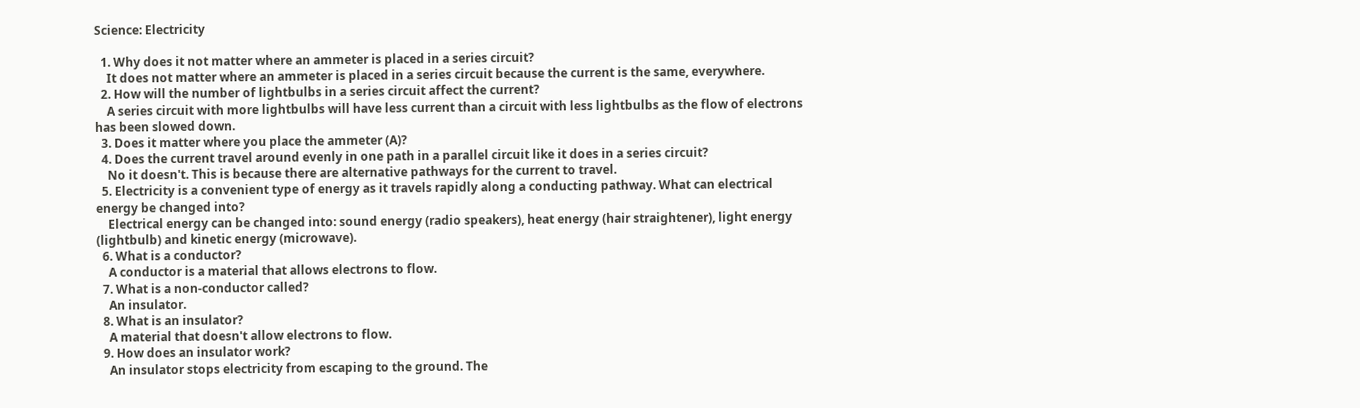Science: Electricity

  1. Why does it not matter where an ammeter is placed in a series circuit?
    It does not matter where an ammeter is placed in a series circuit because the current is the same, everywhere.
  2. How will the number of lightbulbs in a series circuit affect the current?
    A series circuit with more lightbulbs will have less current than a circuit with less lightbulbs as the flow of electrons has been slowed down.
  3. Does it matter where you place the ammeter (A)?
  4. Does the current travel around evenly in one path in a parallel circuit like it does in a series circuit?
    No it doesn't. This is because there are alternative pathways for the current to travel.
  5. Electricity is a convenient type of energy as it travels rapidly along a conducting pathway. What can electrical energy be changed into?
    Electrical energy can be changed into: sound energy (radio speakers), heat energy (hair straightener), light energy (lightbulb) and kinetic energy (microwave).
  6. What is a conductor?
    A conductor is a material that allows electrons to flow.
  7. What is a non-conductor called?
    An insulator.
  8. What is an insulator?
    A material that doesn't allow electrons to flow.
  9. How does an insulator work?
    An insulator stops electricity from escaping to the ground. The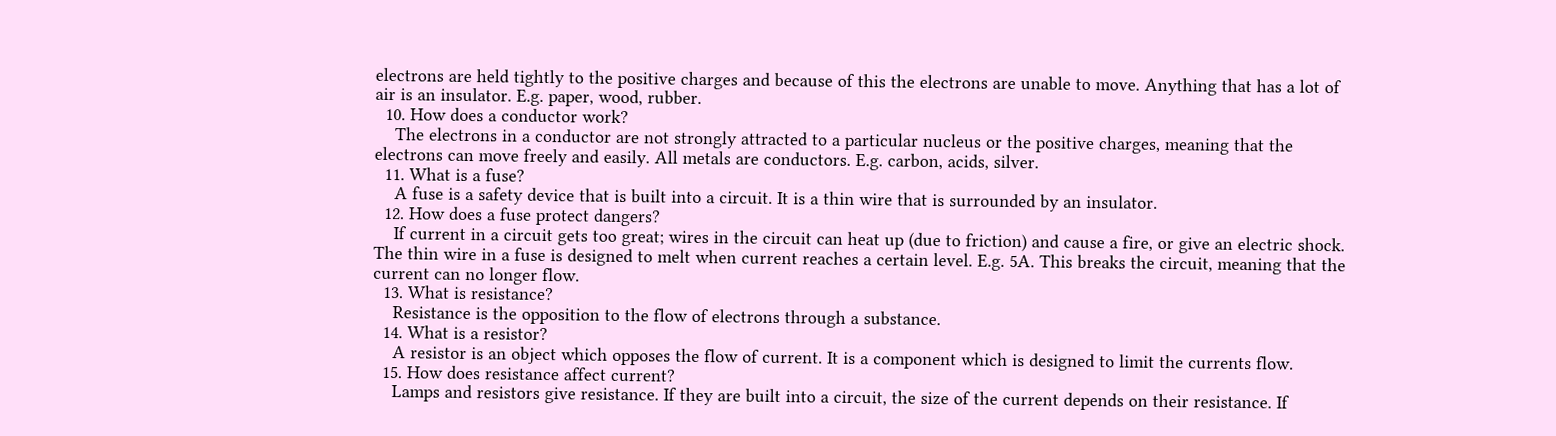electrons are held tightly to the positive charges and because of this the electrons are unable to move. Anything that has a lot of air is an insulator. E.g. paper, wood, rubber.
  10. How does a conductor work?
    The electrons in a conductor are not strongly attracted to a particular nucleus or the positive charges, meaning that the electrons can move freely and easily. All metals are conductors. E.g. carbon, acids, silver.
  11. What is a fuse?
    A fuse is a safety device that is built into a circuit. It is a thin wire that is surrounded by an insulator.
  12. How does a fuse protect dangers?
    If current in a circuit gets too great; wires in the circuit can heat up (due to friction) and cause a fire, or give an electric shock. The thin wire in a fuse is designed to melt when current reaches a certain level. E.g. 5A. This breaks the circuit, meaning that the current can no longer flow.
  13. What is resistance?
    Resistance is the opposition to the flow of electrons through a substance.
  14. What is a resistor?
    A resistor is an object which opposes the flow of current. It is a component which is designed to limit the currents flow.
  15. How does resistance affect current?
    Lamps and resistors give resistance. If they are built into a circuit, the size of the current depends on their resistance. If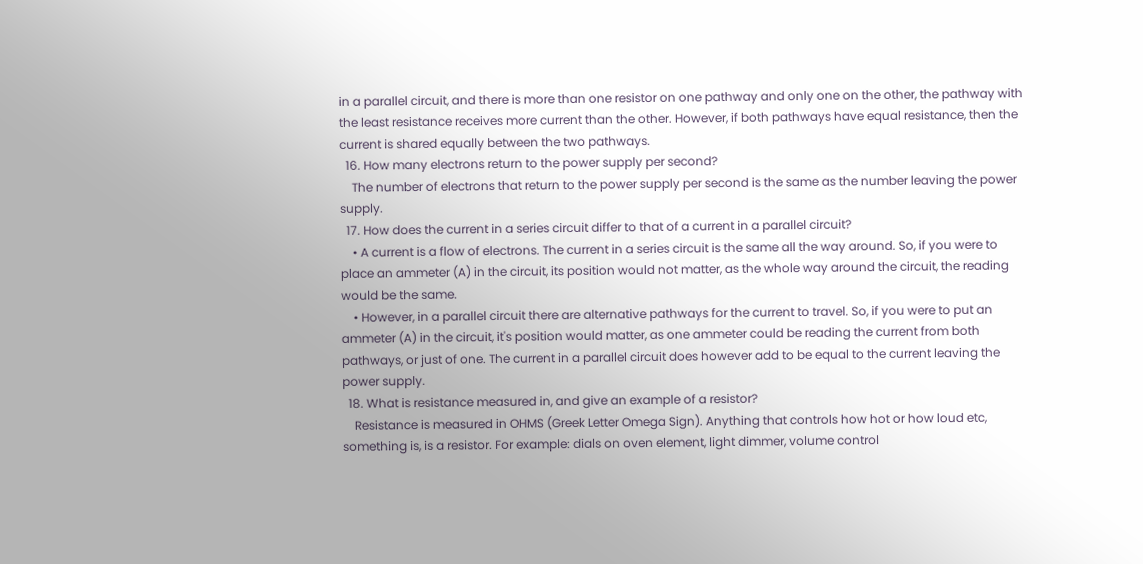in a parallel circuit, and there is more than one resistor on one pathway and only one on the other, the pathway with the least resistance receives more current than the other. However, if both pathways have equal resistance, then the current is shared equally between the two pathways.
  16. How many electrons return to the power supply per second?
    The number of electrons that return to the power supply per second is the same as the number leaving the power supply.
  17. How does the current in a series circuit differ to that of a current in a parallel circuit?
    • A current is a flow of electrons. The current in a series circuit is the same all the way around. So, if you were to place an ammeter (A) in the circuit, its position would not matter, as the whole way around the circuit, the reading would be the same.
    • However, in a parallel circuit there are alternative pathways for the current to travel. So, if you were to put an ammeter (A) in the circuit, it's position would matter, as one ammeter could be reading the current from both pathways, or just of one. The current in a parallel circuit does however add to be equal to the current leaving the power supply.
  18. What is resistance measured in, and give an example of a resistor?
    Resistance is measured in OHMS (Greek Letter Omega Sign). Anything that controls how hot or how loud etc, something is, is a resistor. For example: dials on oven element, light dimmer, volume control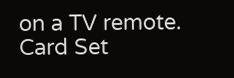on a TV remote.
Card Set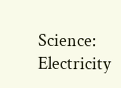Science: Electricity